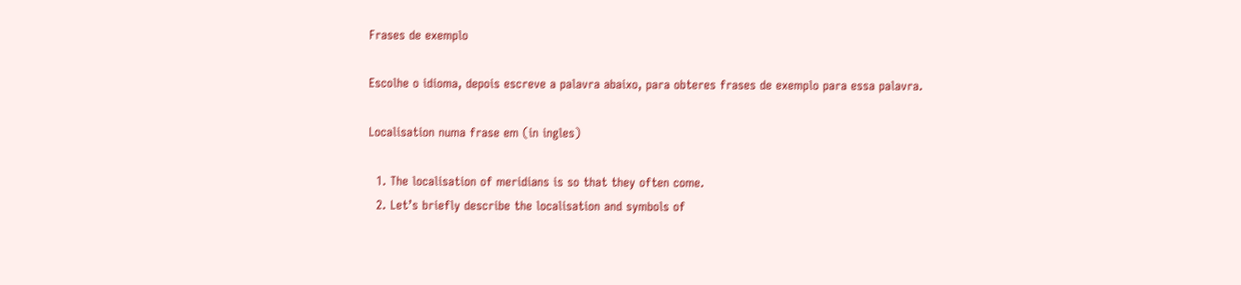Frases de exemplo

Escolhe o idioma, depois escreve a palavra abaixo, para obteres frases de exemplo para essa palavra.

Localisation numa frase em (in ingles)

  1. The localisation of meridians is so that they often come.
  2. Let’s briefly describe the localisation and symbols of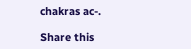chakras ac-.

Share this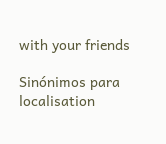with your friends

Sinónimos para localisation